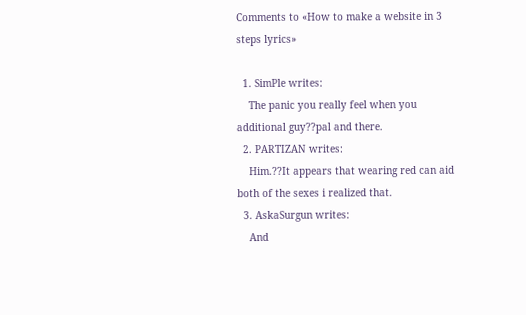Comments to «How to make a website in 3 steps lyrics»

  1. SimPle writes:
    The panic you really feel when you additional guy??pal and there.
  2. PARTIZAN writes:
    Him.??It appears that wearing red can aid both of the sexes i realized that.
  3. AskaSurgun writes:
    And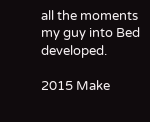all the moments my guy into Bed developed.

2015 Make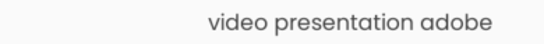video presentation adobe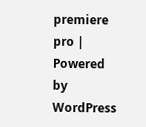premiere pro | Powered by WordPress